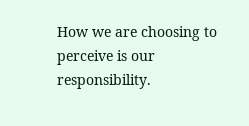How we are choosing to perceive is our responsibility.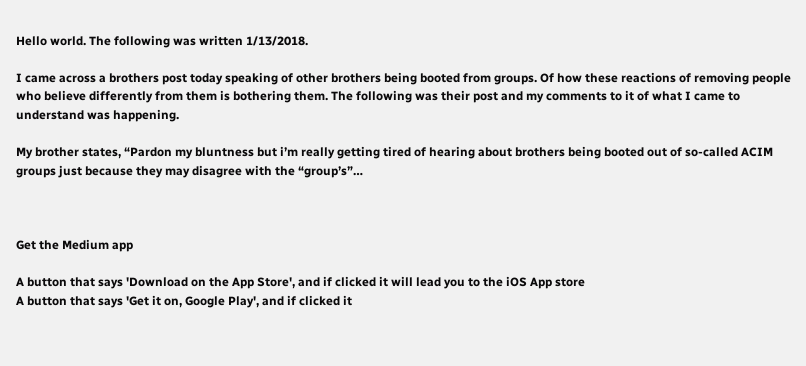Hello world. The following was written 1/13/2018.

I came across a brothers post today speaking of other brothers being booted from groups. Of how these reactions of removing people who believe differently from them is bothering them. The following was their post and my comments to it of what I came to understand was happening.

My brother states, “Pardon my bluntness but i’m really getting tired of hearing about brothers being booted out of so-called ACIM groups just because they may disagree with the “group’s”…



Get the Medium app

A button that says 'Download on the App Store', and if clicked it will lead you to the iOS App store
A button that says 'Get it on, Google Play', and if clicked it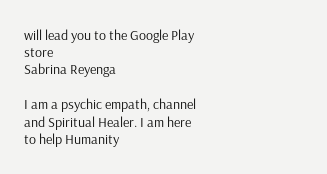will lead you to the Google Play store
Sabrina Reyenga

I am a psychic empath, channel and Spiritual Healer. I am here to help Humanity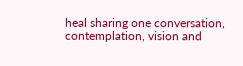heal sharing one conversation, contemplation, vision and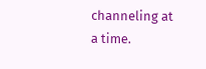channeling at a time.